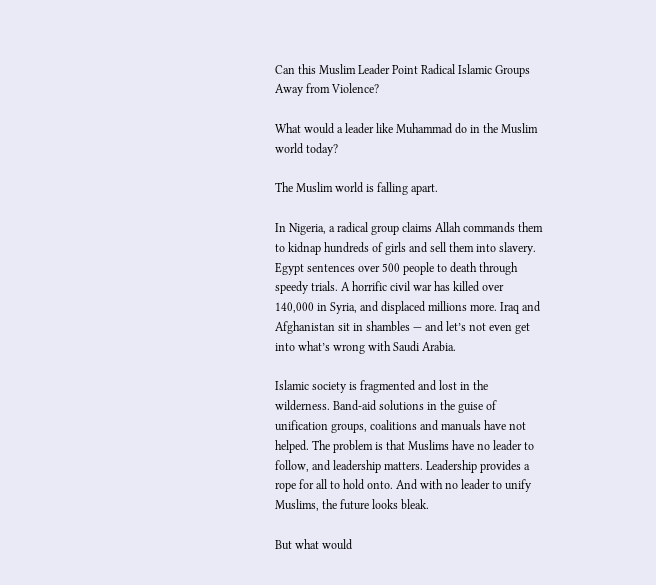Can this Muslim Leader Point Radical Islamic Groups Away from Violence?

What would a leader like Muhammad do in the Muslim world today?

The Muslim world is falling apart.

In Nigeria, a radical group claims Allah commands them to kidnap hundreds of girls and sell them into slavery. Egypt sentences over 500 people to death through speedy trials. A horrific civil war has killed over 140,000 in Syria, and displaced millions more. Iraq and Afghanistan sit in shambles — and let’s not even get into what’s wrong with Saudi Arabia.

Islamic society is fragmented and lost in the wilderness. Band-aid solutions in the guise of unification groups, coalitions and manuals have not helped. The problem is that Muslims have no leader to follow, and leadership matters. Leadership provides a rope for all to hold onto. And with no leader to unify Muslims, the future looks bleak.

But what would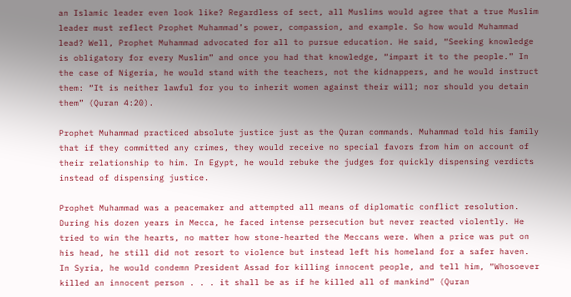an Islamic leader even look like? Regardless of sect, all Muslims would agree that a true Muslim leader must reflect Prophet Muhammad’s power, compassion, and example. So how would Muhammad lead? Well, Prophet Muhammad advocated for all to pursue education. He said, “Seeking knowledge is obligatory for every Muslim” and once you had that knowledge, “impart it to the people.” In the case of Nigeria, he would stand with the teachers, not the kidnappers, and he would instruct them: “It is neither lawful for you to inherit women against their will; nor should you detain them” (Quran 4:20).

Prophet Muhammad practiced absolute justice just as the Quran commands. Muhammad told his family that if they committed any crimes, they would receive no special favors from him on account of their relationship to him. In Egypt, he would rebuke the judges for quickly dispensing verdicts instead of dispensing justice.

Prophet Muhammad was a peacemaker and attempted all means of diplomatic conflict resolution. During his dozen years in Mecca, he faced intense persecution but never reacted violently. He tried to win the hearts, no matter how stone-hearted the Meccans were. When a price was put on his head, he still did not resort to violence but instead left his homeland for a safer haven. In Syria, he would condemn President Assad for killing innocent people, and tell him, “Whosoever killed an innocent person . . . it shall be as if he killed all of mankind” (Quran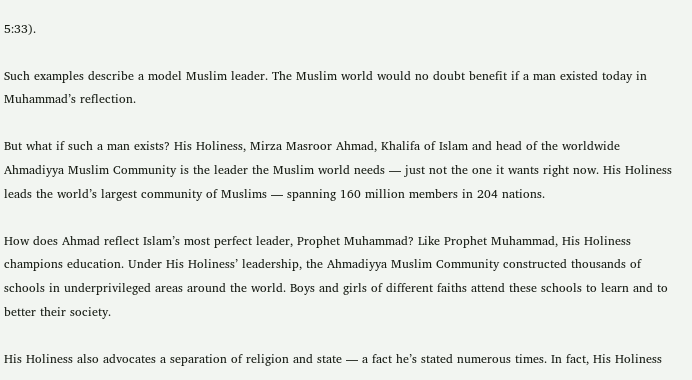5:33).

Such examples describe a model Muslim leader. The Muslim world would no doubt benefit if a man existed today in Muhammad’s reflection.

But what if such a man exists? His Holiness, Mirza Masroor Ahmad, Khalifa of Islam and head of the worldwide Ahmadiyya Muslim Community is the leader the Muslim world needs — just not the one it wants right now. His Holiness leads the world’s largest community of Muslims — spanning 160 million members in 204 nations.

How does Ahmad reflect Islam’s most perfect leader, Prophet Muhammad? Like Prophet Muhammad, His Holiness champions education. Under His Holiness’ leadership, the Ahmadiyya Muslim Community constructed thousands of schools in underprivileged areas around the world. Boys and girls of different faiths attend these schools to learn and to better their society.

His Holiness also advocates a separation of religion and state — a fact he’s stated numerous times. In fact, His Holiness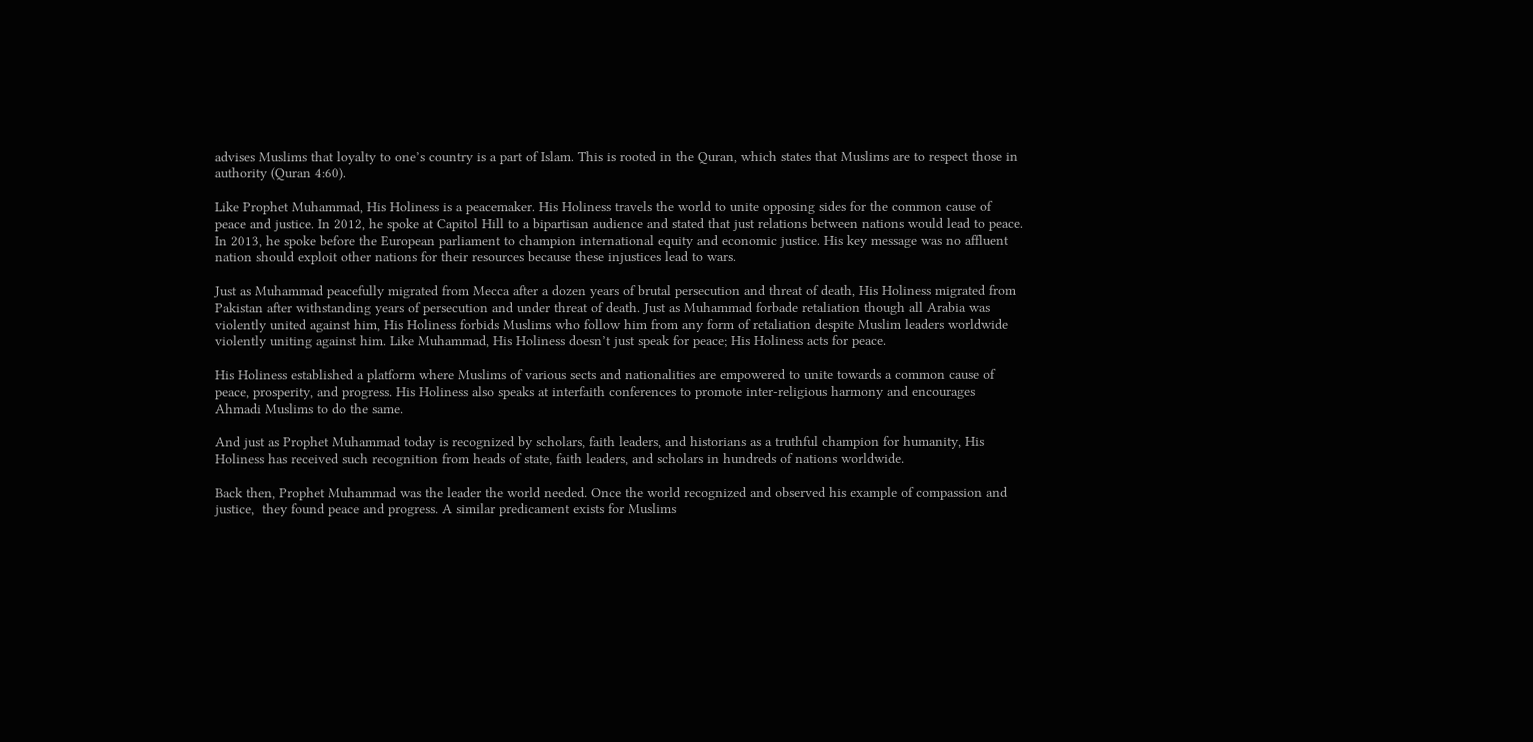advises Muslims that loyalty to one’s country is a part of Islam. This is rooted in the Quran, which states that Muslims are to respect those in authority (Quran 4:60).

Like Prophet Muhammad, His Holiness is a peacemaker. His Holiness travels the world to unite opposing sides for the common cause of peace and justice. In 2012, he spoke at Capitol Hill to a bipartisan audience and stated that just relations between nations would lead to peace. In 2013, he spoke before the European parliament to champion international equity and economic justice. His key message was no affluent nation should exploit other nations for their resources because these injustices lead to wars.

Just as Muhammad peacefully migrated from Mecca after a dozen years of brutal persecution and threat of death, His Holiness migrated from Pakistan after withstanding years of persecution and under threat of death. Just as Muhammad forbade retaliation though all Arabia was violently united against him, His Holiness forbids Muslims who follow him from any form of retaliation despite Muslim leaders worldwide violently uniting against him. Like Muhammad, His Holiness doesn’t just speak for peace; His Holiness acts for peace.

His Holiness established a platform where Muslims of various sects and nationalities are empowered to unite towards a common cause of peace, prosperity, and progress. His Holiness also speaks at interfaith conferences to promote inter-religious harmony and encourages Ahmadi Muslims to do the same.

And just as Prophet Muhammad today is recognized by scholars, faith leaders, and historians as a truthful champion for humanity, His Holiness has received such recognition from heads of state, faith leaders, and scholars in hundreds of nations worldwide.

Back then, Prophet Muhammad was the leader the world needed. Once the world recognized and observed his example of compassion and justice,  they found peace and progress. A similar predicament exists for Muslims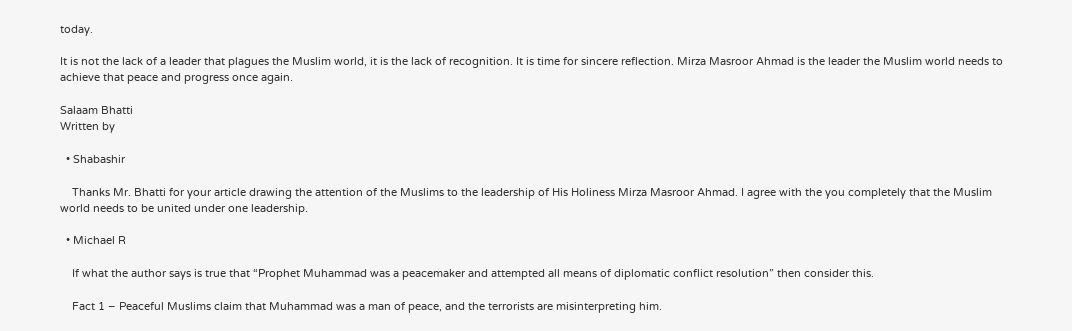today.

It is not the lack of a leader that plagues the Muslim world, it is the lack of recognition. It is time for sincere reflection. Mirza Masroor Ahmad is the leader the Muslim world needs to achieve that peace and progress once again.

Salaam Bhatti
Written by

  • Shabashir

    Thanks Mr. Bhatti for your article drawing the attention of the Muslims to the leadership of His Holiness Mirza Masroor Ahmad. I agree with the you completely that the Muslim world needs to be united under one leadership.

  • Michael R

    If what the author says is true that “Prophet Muhammad was a peacemaker and attempted all means of diplomatic conflict resolution” then consider this.

    Fact 1 – Peaceful Muslims claim that Muhammad was a man of peace, and the terrorists are misinterpreting him.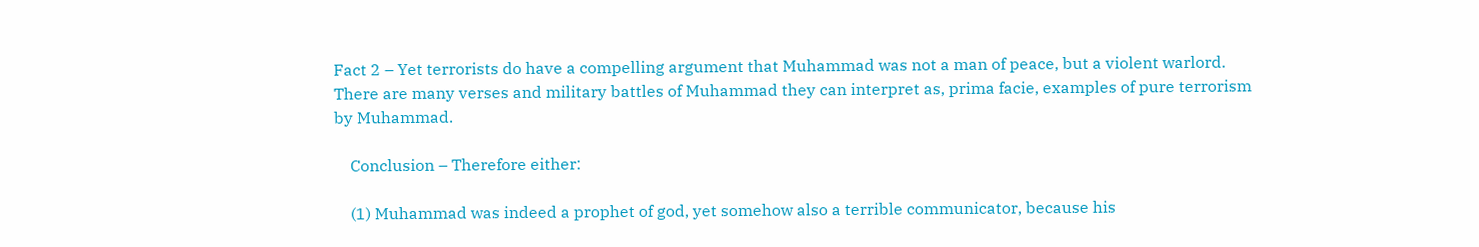Fact 2 – Yet terrorists do have a compelling argument that Muhammad was not a man of peace, but a violent warlord. There are many verses and military battles of Muhammad they can interpret as, prima facie, examples of pure terrorism by Muhammad.

    Conclusion – Therefore either:

    (1) Muhammad was indeed a prophet of god, yet somehow also a terrible communicator, because his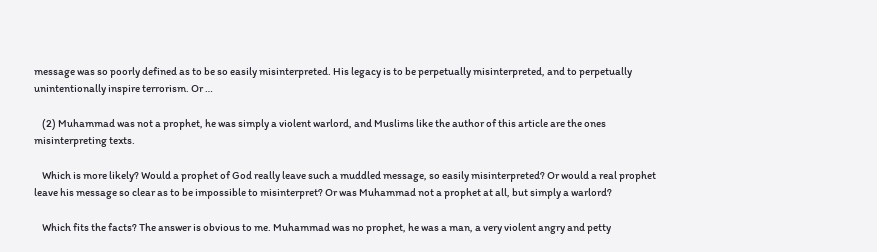message was so poorly defined as to be so easily misinterpreted. His legacy is to be perpetually misinterpreted, and to perpetually unintentionally inspire terrorism. Or …

    (2) Muhammad was not a prophet, he was simply a violent warlord, and Muslims like the author of this article are the ones misinterpreting texts.

    Which is more likely? Would a prophet of God really leave such a muddled message, so easily misinterpreted? Or would a real prophet leave his message so clear as to be impossible to misinterpret? Or was Muhammad not a prophet at all, but simply a warlord?

    Which fits the facts? The answer is obvious to me. Muhammad was no prophet, he was a man, a very violent angry and petty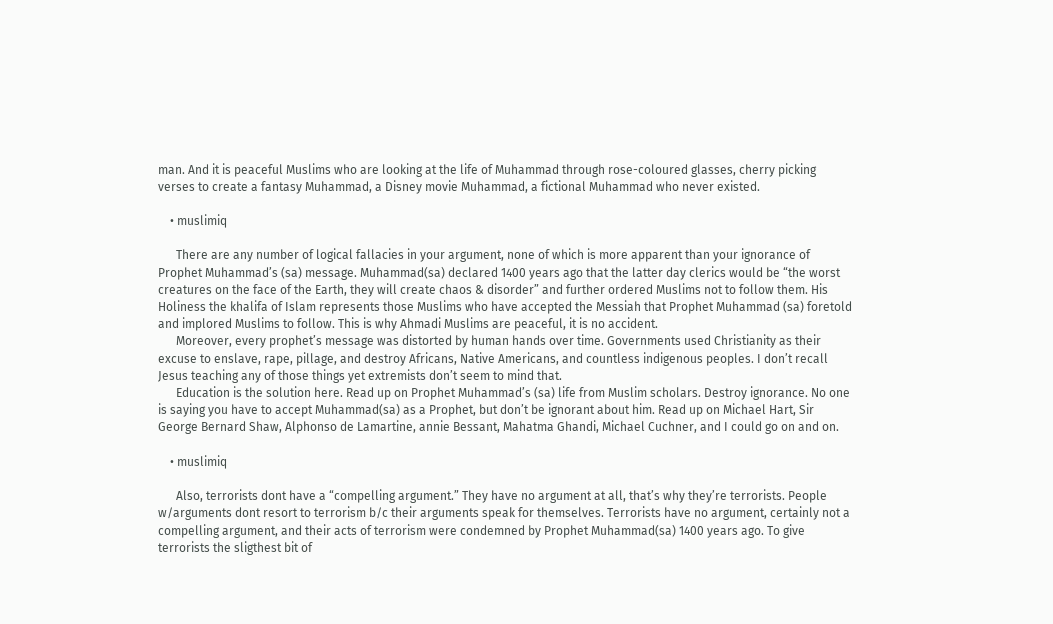man. And it is peaceful Muslims who are looking at the life of Muhammad through rose-coloured glasses, cherry picking verses to create a fantasy Muhammad, a Disney movie Muhammad, a fictional Muhammad who never existed.

    • muslimiq

      There are any number of logical fallacies in your argument, none of which is more apparent than your ignorance of Prophet Muhammad’s (sa) message. Muhammad(sa) declared 1400 years ago that the latter day clerics would be “the worst creatures on the face of the Earth, they will create chaos & disorder” and further ordered Muslims not to follow them. His Holiness the khalifa of Islam represents those Muslims who have accepted the Messiah that Prophet Muhammad (sa) foretold and implored Muslims to follow. This is why Ahmadi Muslims are peaceful, it is no accident.
      Moreover, every prophet’s message was distorted by human hands over time. Governments used Christianity as their excuse to enslave, rape, pillage, and destroy Africans, Native Americans, and countless indigenous peoples. I don’t recall Jesus teaching any of those things yet extremists don’t seem to mind that.
      Education is the solution here. Read up on Prophet Muhammad’s (sa) life from Muslim scholars. Destroy ignorance. No one is saying you have to accept Muhammad(sa) as a Prophet, but don’t be ignorant about him. Read up on Michael Hart, Sir George Bernard Shaw, Alphonso de Lamartine, annie Bessant, Mahatma Ghandi, Michael Cuchner, and I could go on and on.

    • muslimiq

      Also, terrorists dont have a “compelling argument.” They have no argument at all, that’s why they’re terrorists. People w/arguments dont resort to terrorism b/c their arguments speak for themselves. Terrorists have no argument, certainly not a compelling argument, and their acts of terrorism were condemned by Prophet Muhammad(sa) 1400 years ago. To give terrorists the sligthest bit of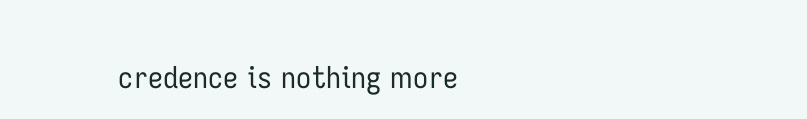credence is nothing more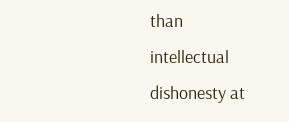than intellectual dishonesty at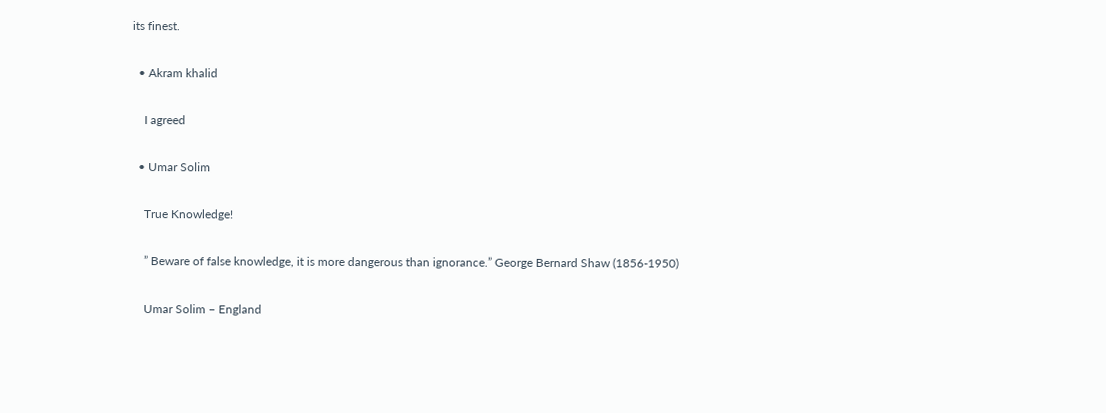its finest.

  • Akram khalid

    I agreed

  • Umar Solim

    True Knowledge!

    ” Beware of false knowledge, it is more dangerous than ignorance.” George Bernard Shaw (1856-1950)

    Umar Solim – England